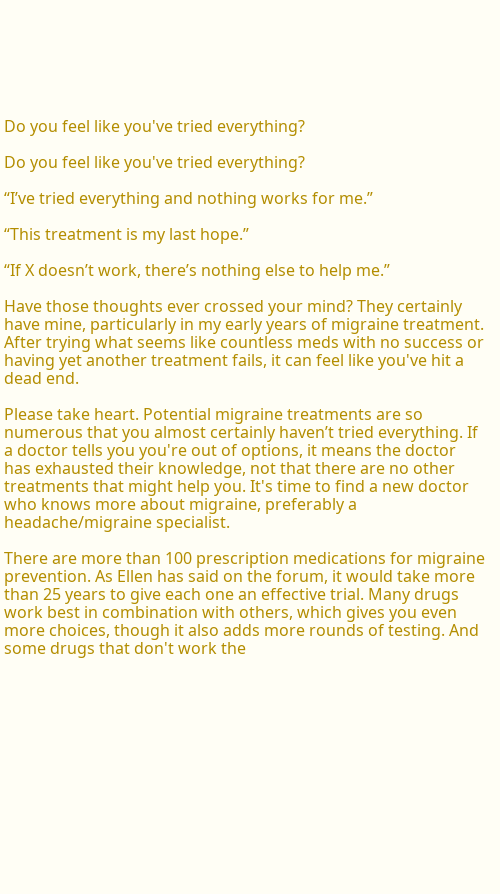Do you feel like you've tried everything?

Do you feel like you've tried everything?

“I’ve tried everything and nothing works for me.”

“This treatment is my last hope.”

“If X doesn’t work, there’s nothing else to help me.”

Have those thoughts ever crossed your mind? They certainly have mine, particularly in my early years of migraine treatment. After trying what seems like countless meds with no success or having yet another treatment fails, it can feel like you've hit a dead end.

Please take heart. Potential migraine treatments are so numerous that you almost certainly haven’t tried everything. If a doctor tells you you're out of options, it means the doctor has exhausted their knowledge, not that there are no other treatments that might help you. It's time to find a new doctor who knows more about migraine, preferably a headache/migraine specialist.

There are more than 100 prescription medications for migraine prevention. As Ellen has said on the forum, it would take more than 25 years to give each one an effective trial. Many drugs work best in combination with others, which gives you even more choices, though it also adds more rounds of testing. And some drugs that don't work the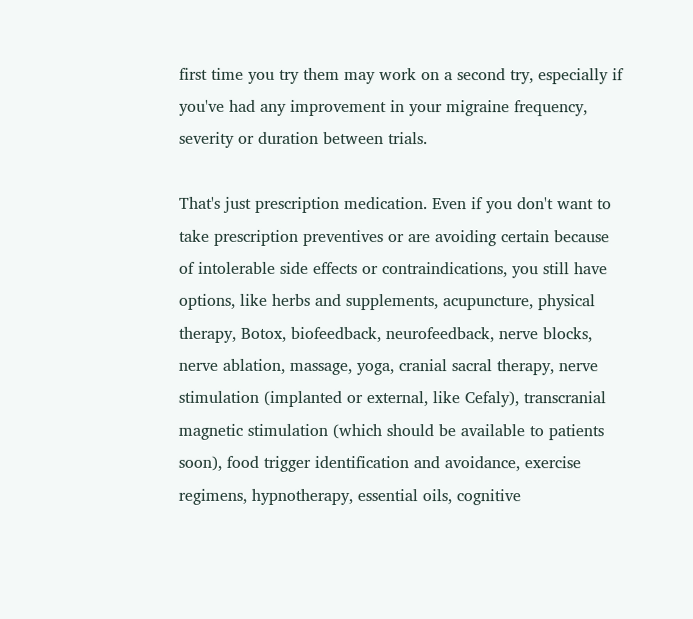first time you try them may work on a second try, especially if you've had any improvement in your migraine frequency, severity or duration between trials.

That's just prescription medication. Even if you don't want to take prescription preventives or are avoiding certain because of intolerable side effects or contraindications, you still have options, like herbs and supplements, acupuncture, physical therapy, Botox, biofeedback, neurofeedback, nerve blocks, nerve ablation, massage, yoga, cranial sacral therapy, nerve stimulation (implanted or external, like Cefaly), transcranial magnetic stimulation (which should be available to patients soon), food trigger identification and avoidance, exercise regimens, hypnotherapy, essential oils, cognitive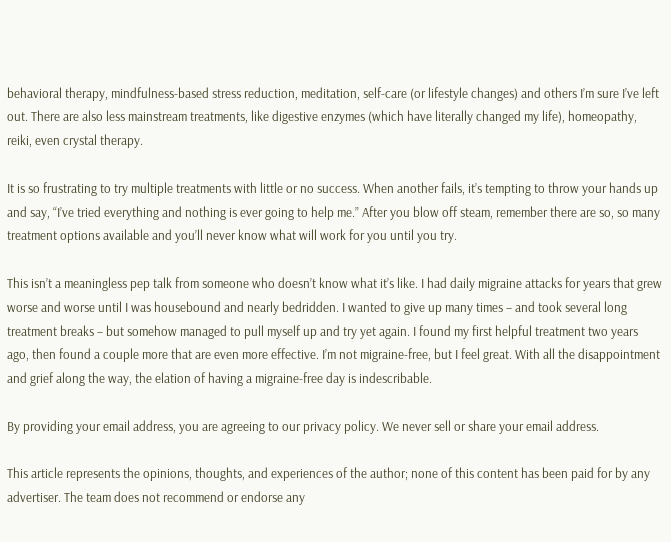behavioral therapy, mindfulness-based stress reduction, meditation, self-care (or lifestyle changes) and others I’m sure I’ve left out. There are also less mainstream treatments, like digestive enzymes (which have literally changed my life), homeopathy, reiki, even crystal therapy.

It is so frustrating to try multiple treatments with little or no success. When another fails, it’s tempting to throw your hands up and say, “I’ve tried everything and nothing is ever going to help me.” After you blow off steam, remember there are so, so many treatment options available and you’ll never know what will work for you until you try.

This isn’t a meaningless pep talk from someone who doesn’t know what it’s like. I had daily migraine attacks for years that grew worse and worse until I was housebound and nearly bedridden. I wanted to give up many times – and took several long treatment breaks – but somehow managed to pull myself up and try yet again. I found my first helpful treatment two years ago, then found a couple more that are even more effective. I’m not migraine-free, but I feel great. With all the disappointment and grief along the way, the elation of having a migraine-free day is indescribable.

By providing your email address, you are agreeing to our privacy policy. We never sell or share your email address.

This article represents the opinions, thoughts, and experiences of the author; none of this content has been paid for by any advertiser. The team does not recommend or endorse any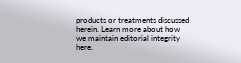products or treatments discussed herein. Learn more about how we maintain editorial integrity here.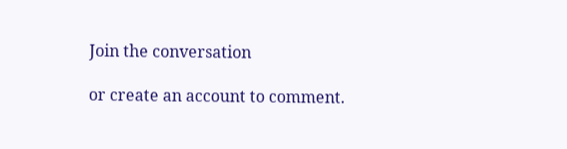Join the conversation

or create an account to comment.